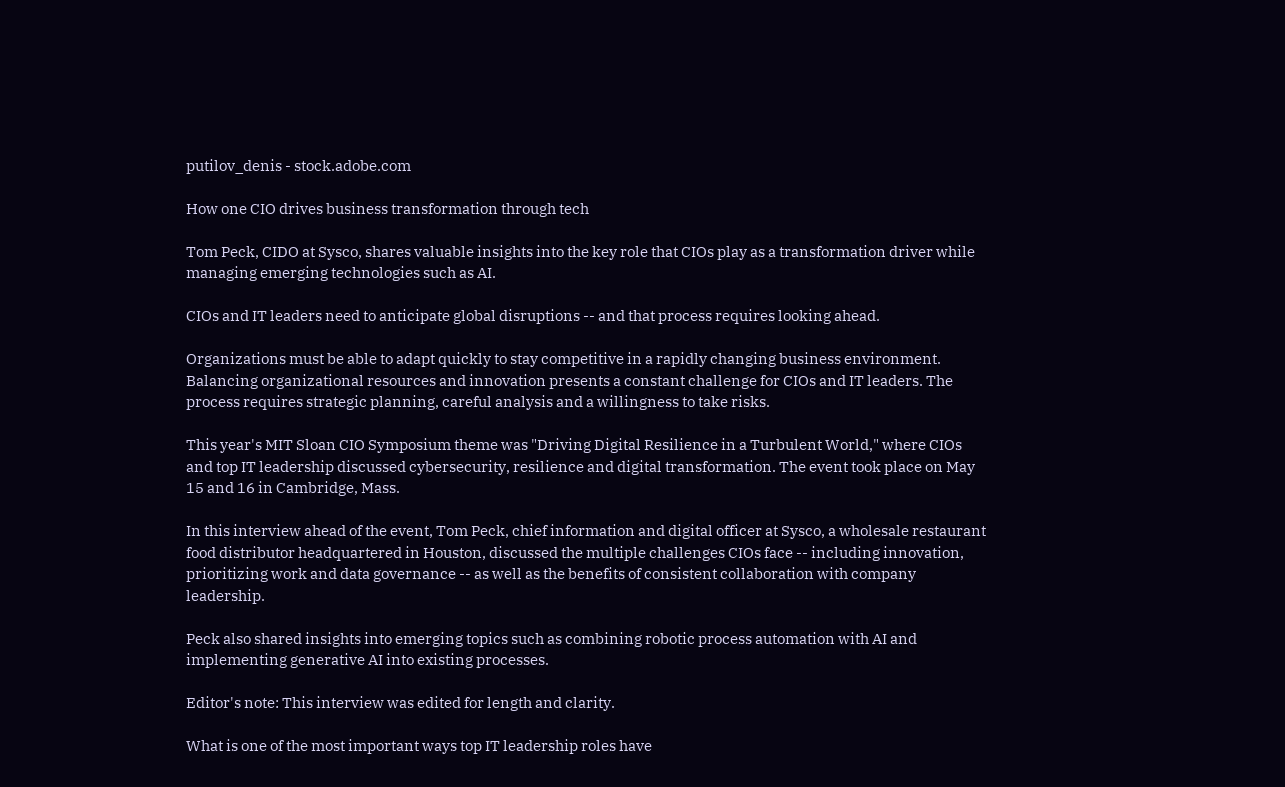putilov_denis - stock.adobe.com

How one CIO drives business transformation through tech

Tom Peck, CIDO at Sysco, shares valuable insights into the key role that CIOs play as a transformation driver while managing emerging technologies such as AI.

CIOs and IT leaders need to anticipate global disruptions -- and that process requires looking ahead.

Organizations must be able to adapt quickly to stay competitive in a rapidly changing business environment. Balancing organizational resources and innovation presents a constant challenge for CIOs and IT leaders. The process requires strategic planning, careful analysis and a willingness to take risks.

This year's MIT Sloan CIO Symposium theme was "Driving Digital Resilience in a Turbulent World," where CIOs and top IT leadership discussed cybersecurity, resilience and digital transformation. The event took place on May 15 and 16 in Cambridge, Mass.

In this interview ahead of the event, Tom Peck, chief information and digital officer at Sysco, a wholesale restaurant food distributor headquartered in Houston, discussed the multiple challenges CIOs face -- including innovation, prioritizing work and data governance -- as well as the benefits of consistent collaboration with company leadership.

Peck also shared insights into emerging topics such as combining robotic process automation with AI and implementing generative AI into existing processes.

Editor's note: This interview was edited for length and clarity.

What is one of the most important ways top IT leadership roles have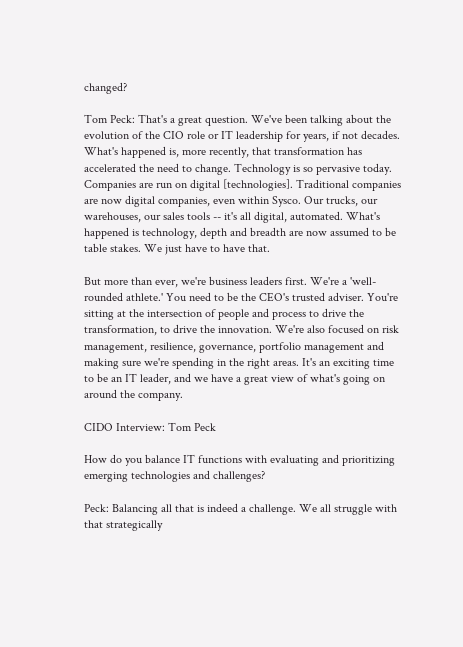changed?

Tom Peck: That's a great question. We've been talking about the evolution of the CIO role or IT leadership for years, if not decades. What's happened is, more recently, that transformation has accelerated the need to change. Technology is so pervasive today. Companies are run on digital [technologies]. Traditional companies are now digital companies, even within Sysco. Our trucks, our warehouses, our sales tools -- it's all digital, automated. What's happened is technology, depth and breadth are now assumed to be table stakes. We just have to have that.

But more than ever, we're business leaders first. We're a 'well-rounded athlete.' You need to be the CEO's trusted adviser. You're sitting at the intersection of people and process to drive the transformation, to drive the innovation. We're also focused on risk management, resilience, governance, portfolio management and making sure we're spending in the right areas. It's an exciting time to be an IT leader, and we have a great view of what's going on around the company.

CIDO Interview: Tom Peck

How do you balance IT functions with evaluating and prioritizing emerging technologies and challenges?

Peck: Balancing all that is indeed a challenge. We all struggle with that strategically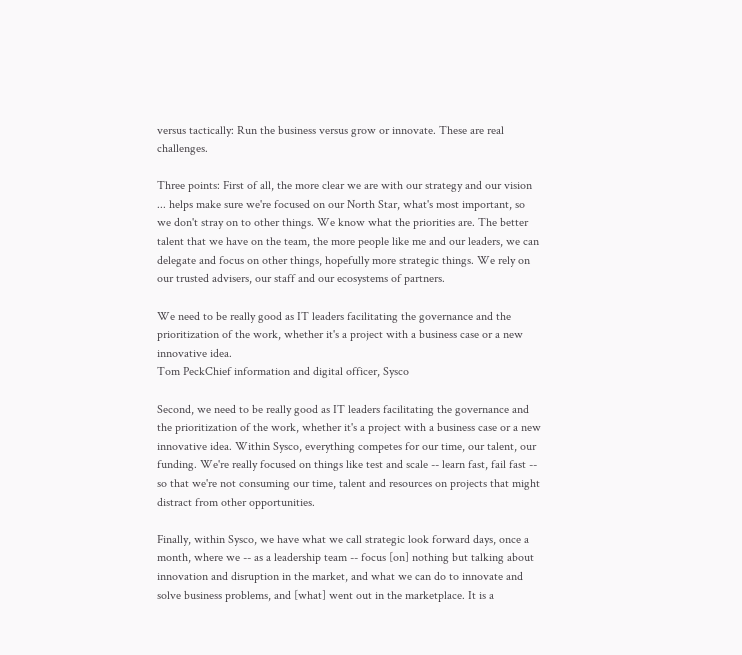versus tactically: Run the business versus grow or innovate. These are real challenges.

Three points: First of all, the more clear we are with our strategy and our vision ... helps make sure we're focused on our North Star, what's most important, so we don't stray on to other things. We know what the priorities are. The better talent that we have on the team, the more people like me and our leaders, we can delegate and focus on other things, hopefully more strategic things. We rely on our trusted advisers, our staff and our ecosystems of partners.

We need to be really good as IT leaders facilitating the governance and the prioritization of the work, whether it's a project with a business case or a new innovative idea.
Tom PeckChief information and digital officer, Sysco

Second, we need to be really good as IT leaders facilitating the governance and the prioritization of the work, whether it's a project with a business case or a new innovative idea. Within Sysco, everything competes for our time, our talent, our funding. We're really focused on things like test and scale -- learn fast, fail fast -- so that we're not consuming our time, talent and resources on projects that might distract from other opportunities.

Finally, within Sysco, we have what we call strategic look forward days, once a month, where we -- as a leadership team -- focus [on] nothing but talking about innovation and disruption in the market, and what we can do to innovate and solve business problems, and [what] went out in the marketplace. It is a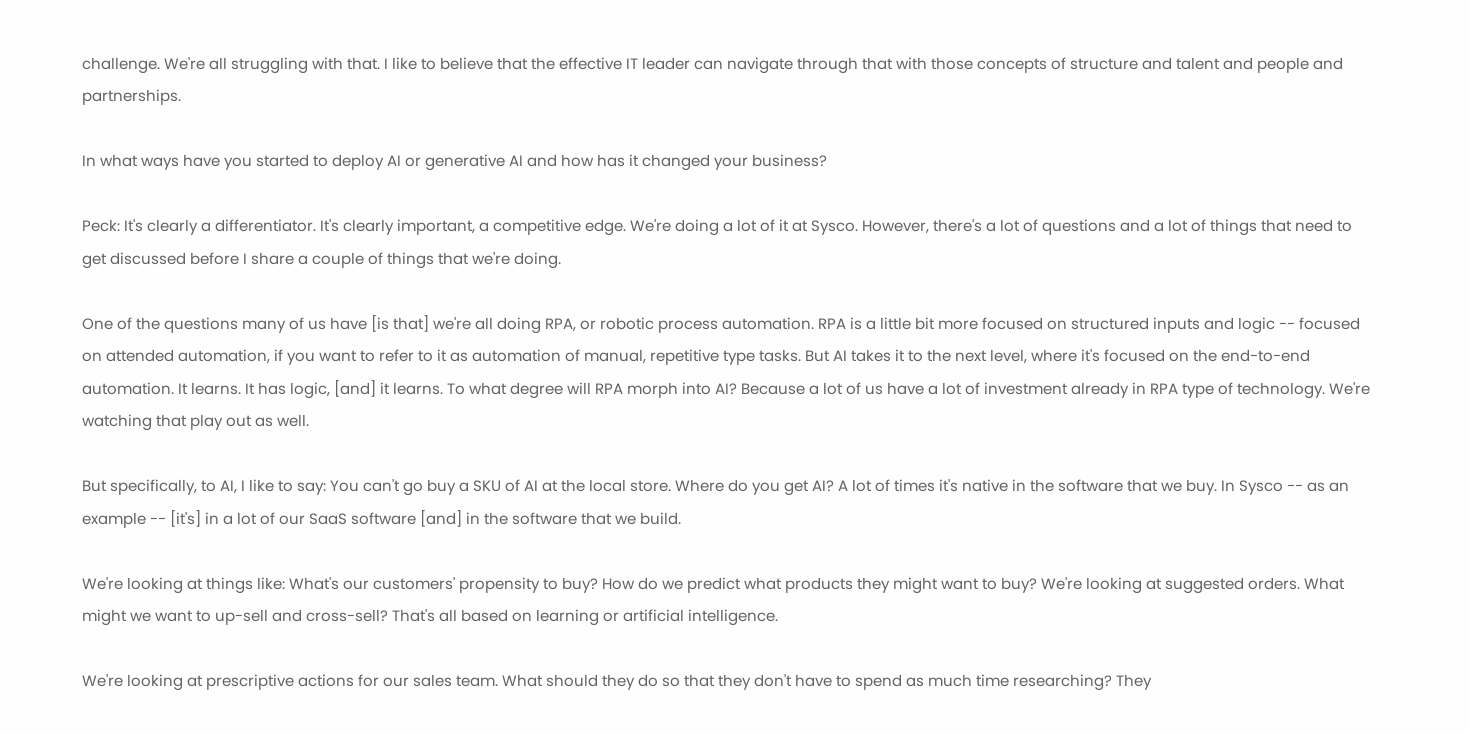challenge. We're all struggling with that. I like to believe that the effective IT leader can navigate through that with those concepts of structure and talent and people and partnerships.

In what ways have you started to deploy AI or generative AI and how has it changed your business?

Peck: It's clearly a differentiator. It's clearly important, a competitive edge. We're doing a lot of it at Sysco. However, there's a lot of questions and a lot of things that need to get discussed before I share a couple of things that we're doing.

One of the questions many of us have [is that] we're all doing RPA, or robotic process automation. RPA is a little bit more focused on structured inputs and logic -- focused on attended automation, if you want to refer to it as automation of manual, repetitive type tasks. But AI takes it to the next level, where it's focused on the end-to-end automation. It learns. It has logic, [and] it learns. To what degree will RPA morph into AI? Because a lot of us have a lot of investment already in RPA type of technology. We're watching that play out as well.

But specifically, to AI, I like to say: You can't go buy a SKU of AI at the local store. Where do you get AI? A lot of times it's native in the software that we buy. In Sysco -- as an example -- [it's] in a lot of our SaaS software [and] in the software that we build.

We're looking at things like: What's our customers' propensity to buy? How do we predict what products they might want to buy? We're looking at suggested orders. What might we want to up-sell and cross-sell? That's all based on learning or artificial intelligence.

We're looking at prescriptive actions for our sales team. What should they do so that they don't have to spend as much time researching? They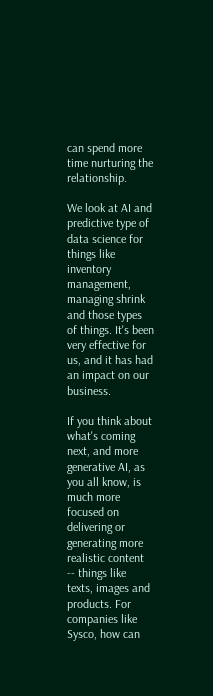can spend more time nurturing the relationship.

We look at AI and predictive type of data science for things like inventory management, managing shrink and those types of things. It's been very effective for us, and it has had an impact on our business.

If you think about what's coming next, and more generative AI, as you all know, is much more focused on delivering or generating more realistic content -- things like texts, images and products. For companies like Sysco, how can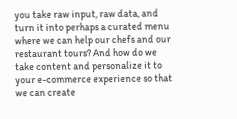you take raw input, raw data, and turn it into perhaps a curated menu where we can help our chefs and our restaurant tours? And how do we take content and personalize it to your e-commerce experience so that we can create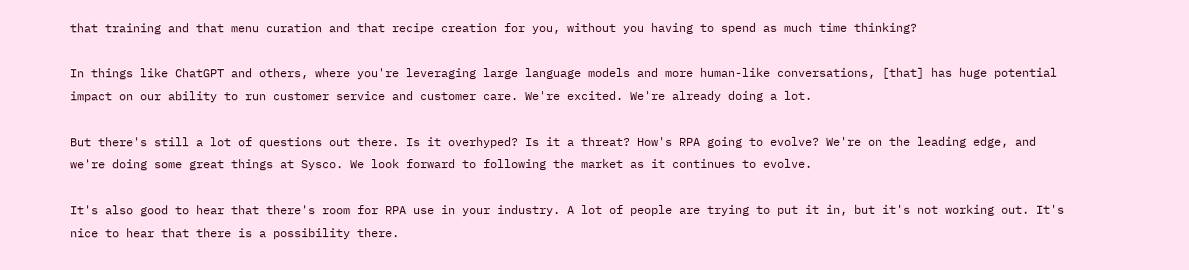that training and that menu curation and that recipe creation for you, without you having to spend as much time thinking?

In things like ChatGPT and others, where you're leveraging large language models and more human-like conversations, [that] has huge potential impact on our ability to run customer service and customer care. We're excited. We're already doing a lot.

But there's still a lot of questions out there. Is it overhyped? Is it a threat? How's RPA going to evolve? We're on the leading edge, and we're doing some great things at Sysco. We look forward to following the market as it continues to evolve.

It's also good to hear that there's room for RPA use in your industry. A lot of people are trying to put it in, but it's not working out. It's nice to hear that there is a possibility there.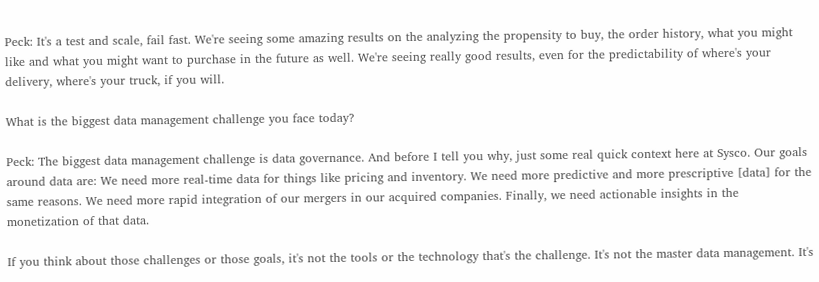Peck: It's a test and scale, fail fast. We're seeing some amazing results on the analyzing the propensity to buy, the order history, what you might like and what you might want to purchase in the future as well. We're seeing really good results, even for the predictability of where's your delivery, where's your truck, if you will.

What is the biggest data management challenge you face today?

Peck: The biggest data management challenge is data governance. And before I tell you why, just some real quick context here at Sysco. Our goals around data are: We need more real-time data for things like pricing and inventory. We need more predictive and more prescriptive [data] for the same reasons. We need more rapid integration of our mergers in our acquired companies. Finally, we need actionable insights in the monetization of that data.

If you think about those challenges or those goals, it's not the tools or the technology that's the challenge. It's not the master data management. It's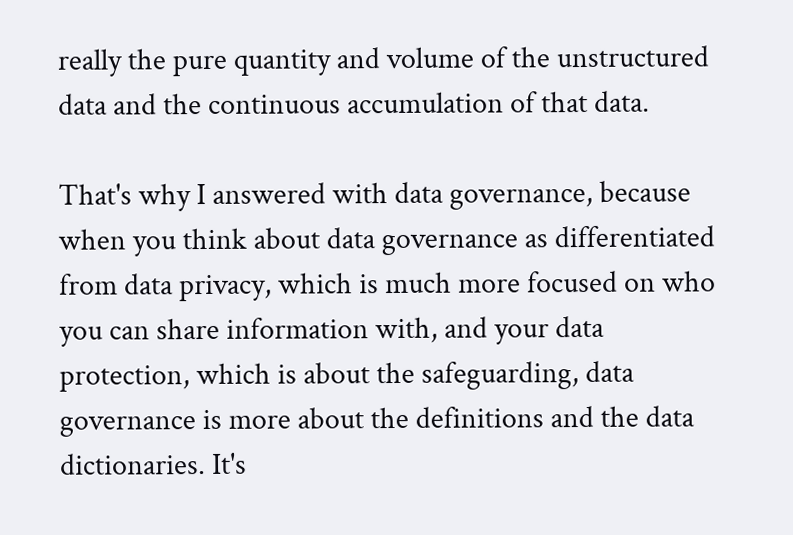really the pure quantity and volume of the unstructured data and the continuous accumulation of that data.

That's why I answered with data governance, because when you think about data governance as differentiated from data privacy, which is much more focused on who you can share information with, and your data protection, which is about the safeguarding, data governance is more about the definitions and the data dictionaries. It's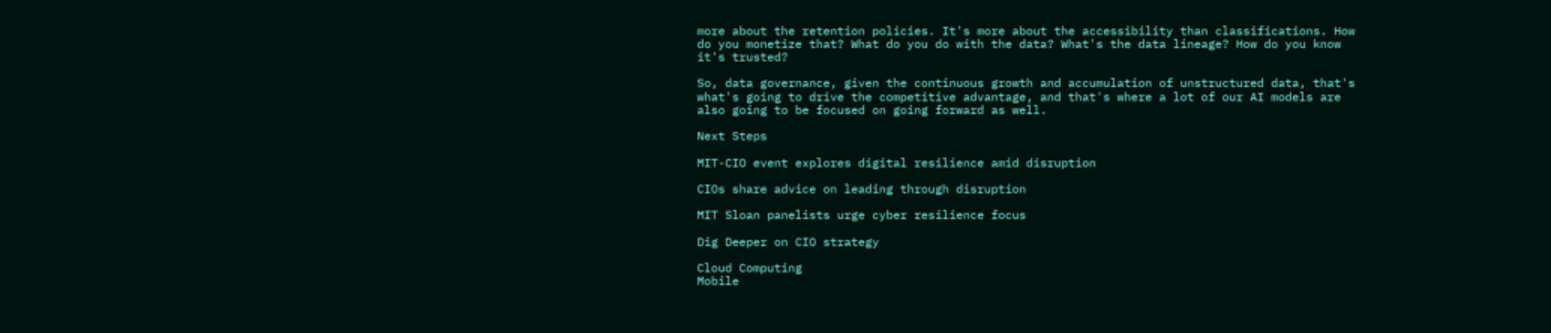more about the retention policies. It's more about the accessibility than classifications. How do you monetize that? What do you do with the data? What's the data lineage? How do you know it's trusted?

So, data governance, given the continuous growth and accumulation of unstructured data, that's what's going to drive the competitive advantage, and that's where a lot of our AI models are also going to be focused on going forward as well.

Next Steps

MIT-CIO event explores digital resilience amid disruption

CIOs share advice on leading through disruption

MIT Sloan panelists urge cyber resilience focus

Dig Deeper on CIO strategy

Cloud Computing
Mobile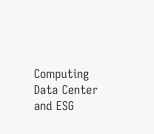Computing
Data Center
and ESG